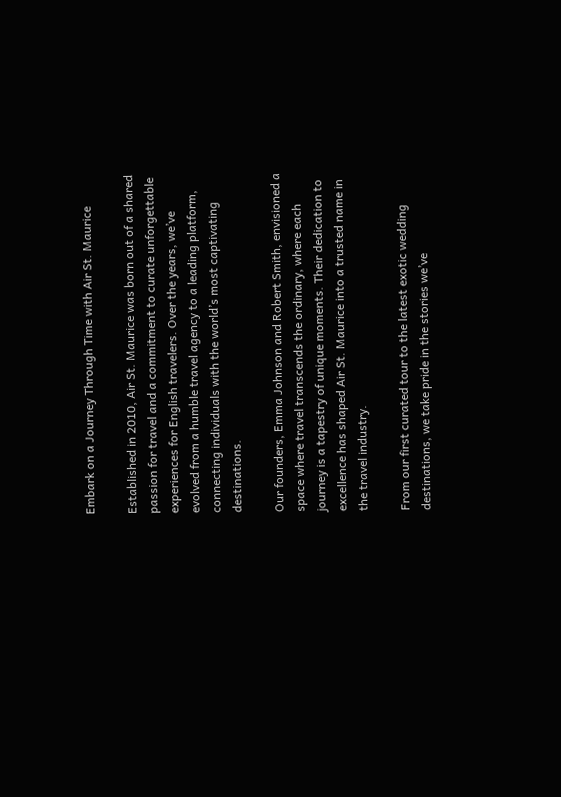Embark on a Journey Through Time with Air St. Maurice

Established in 2010, Air St. Maurice was born out of a shared passion for travel and a commitment to curate unforgettable experiences for English travelers. Over the years, we’ve evolved from a humble travel agency to a leading platform, connecting individuals with the world’s most captivating destinations.

Our founders, Emma Johnson and Robert Smith, envisioned a space where travel transcends the ordinary, where each journey is a tapestry of unique moments. Their dedication to excellence has shaped Air St. Maurice into a trusted name in the travel industry.

From our first curated tour to the latest exotic wedding destinations, we take pride in the stories we’ve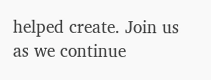helped create. Join us as we continue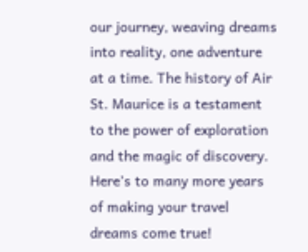our journey, weaving dreams into reality, one adventure at a time. The history of Air St. Maurice is a testament to the power of exploration and the magic of discovery. Here’s to many more years of making your travel dreams come true!